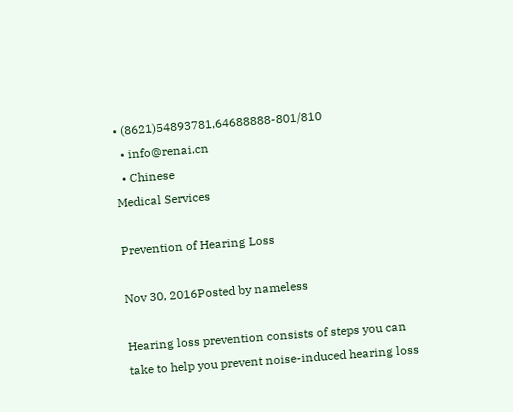• (8621)54893781,64688888-801/810
  • info@renai.cn
  • Chinese
Medical Services

Prevention of Hearing Loss

Nov 30, 2016Posted by nameless

Hearing loss prevention consists of steps you can take to help you prevent noise-induced hearing loss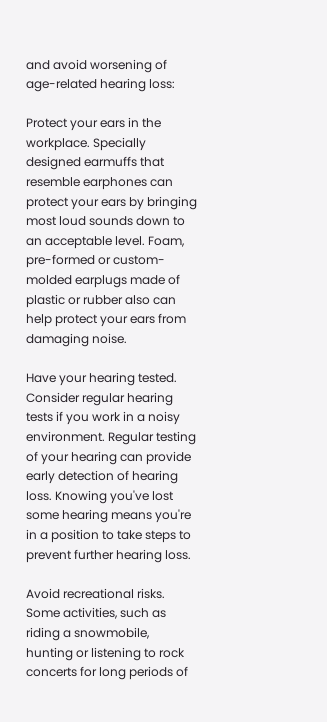and avoid worsening of age-related hearing loss:

Protect your ears in the workplace. Specially designed earmuffs that resemble earphones can protect your ears by bringing most loud sounds down to an acceptable level. Foam, pre-formed or custom-molded earplugs made of plastic or rubber also can help protect your ears from damaging noise.

Have your hearing tested. Consider regular hearing tests if you work in a noisy environment. Regular testing of your hearing can provide early detection of hearing loss. Knowing you've lost some hearing means you're in a position to take steps to prevent further hearing loss.

Avoid recreational risks. Some activities, such as riding a snowmobile, hunting or listening to rock concerts for long periods of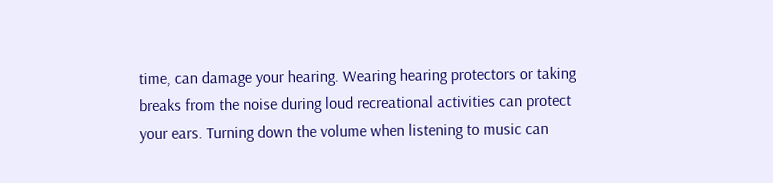time, can damage your hearing. Wearing hearing protectors or taking breaks from the noise during loud recreational activities can protect your ears. Turning down the volume when listening to music can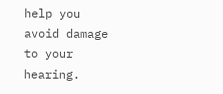help you avoid damage to your hearing.